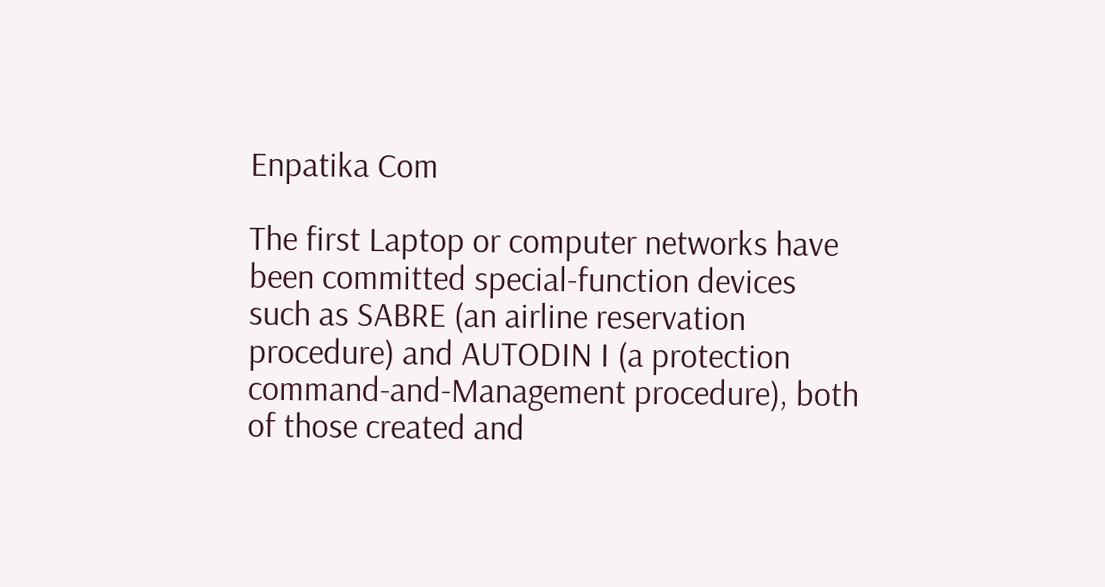Enpatika Com

The first Laptop or computer networks have been committed special-function devices such as SABRE (an airline reservation procedure) and AUTODIN I (a protection command-and-Management procedure), both of those created and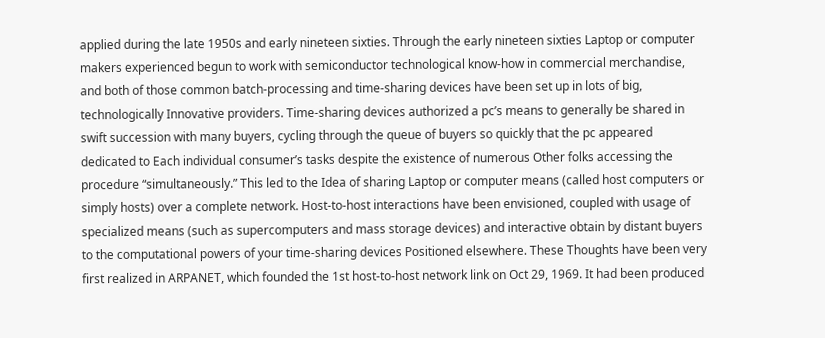applied during the late 1950s and early nineteen sixties. Through the early nineteen sixties Laptop or computer makers experienced begun to work with semiconductor technological know-how in commercial merchandise, and both of those common batch-processing and time-sharing devices have been set up in lots of big, technologically Innovative providers. Time-sharing devices authorized a pc’s means to generally be shared in swift succession with many buyers, cycling through the queue of buyers so quickly that the pc appeared dedicated to Each individual consumer’s tasks despite the existence of numerous Other folks accessing the procedure “simultaneously.” This led to the Idea of sharing Laptop or computer means (called host computers or simply hosts) over a complete network. Host-to-host interactions have been envisioned, coupled with usage of specialized means (such as supercomputers and mass storage devices) and interactive obtain by distant buyers to the computational powers of your time-sharing devices Positioned elsewhere. These Thoughts have been very first realized in ARPANET, which founded the 1st host-to-host network link on Oct 29, 1969. It had been produced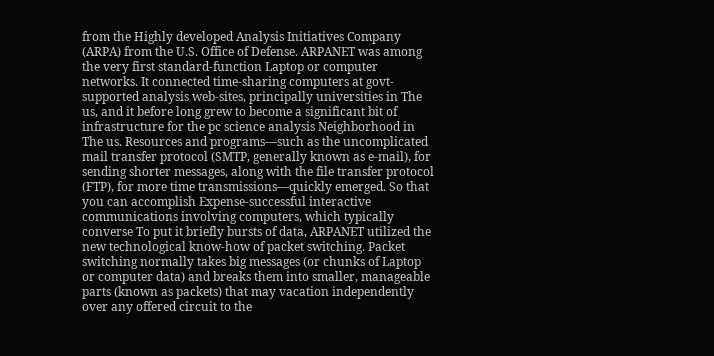from the Highly developed Analysis Initiatives Company (ARPA) from the U.S. Office of Defense. ARPANET was among the very first standard-function Laptop or computer networks. It connected time-sharing computers at govt-supported analysis web-sites, principally universities in The us, and it before long grew to become a significant bit of infrastructure for the pc science analysis Neighborhood in The us. Resources and programs—such as the uncomplicated mail transfer protocol (SMTP, generally known as e-mail), for sending shorter messages, along with the file transfer protocol (FTP), for more time transmissions—quickly emerged. So that you can accomplish Expense-successful interactive communications involving computers, which typically converse To put it briefly bursts of data, ARPANET utilized the new technological know-how of packet switching. Packet switching normally takes big messages (or chunks of Laptop or computer data) and breaks them into smaller, manageable parts (known as packets) that may vacation independently over any offered circuit to the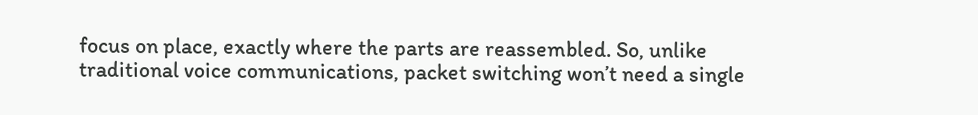focus on place, exactly where the parts are reassembled. So, unlike traditional voice communications, packet switching won’t need a single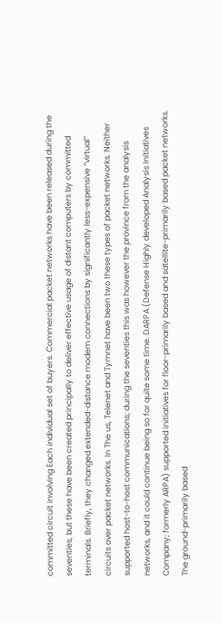committed circuit involving Each individual set of buyers. Commercial packet networks have been released during the seventies, but these have been created principally to deliver effective usage of distant computers by committed terminals. Briefly, they changed extended-distance modem connections by significantly less-expensive “virtual” circuits over packet networks. In The us, Telenet and Tymnet have been two these types of packet networks. Neither supported host-to-host communications; during the seventies this was however the province from the analysis networks, and it could continue being so for quite some time. DARPA (Defense Highly developed Analysis Initiatives Company; formerly ARPA) supported initiatives for floor-primarily based and satellite-primarily based packet networks. The ground-primarily based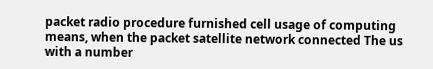packet radio procedure furnished cell usage of computing means, when the packet satellite network connected The us with a number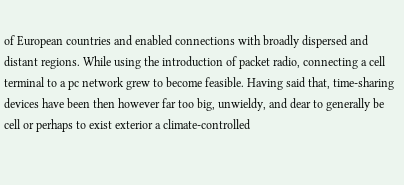of European countries and enabled connections with broadly dispersed and distant regions. While using the introduction of packet radio, connecting a cell terminal to a pc network grew to become feasible. Having said that, time-sharing devices have been then however far too big, unwieldy, and dear to generally be cell or perhaps to exist exterior a climate-controlled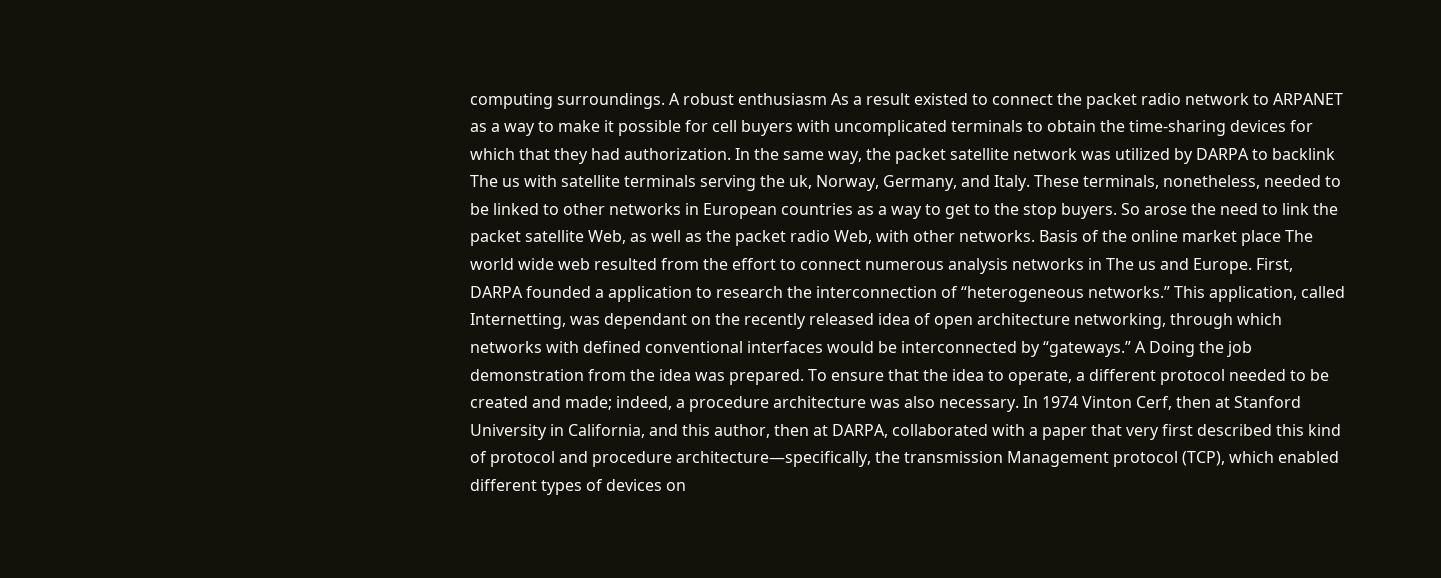computing surroundings. A robust enthusiasm As a result existed to connect the packet radio network to ARPANET as a way to make it possible for cell buyers with uncomplicated terminals to obtain the time-sharing devices for which that they had authorization. In the same way, the packet satellite network was utilized by DARPA to backlink The us with satellite terminals serving the uk, Norway, Germany, and Italy. These terminals, nonetheless, needed to be linked to other networks in European countries as a way to get to the stop buyers. So arose the need to link the packet satellite Web, as well as the packet radio Web, with other networks. Basis of the online market place The world wide web resulted from the effort to connect numerous analysis networks in The us and Europe. First, DARPA founded a application to research the interconnection of “heterogeneous networks.” This application, called Internetting, was dependant on the recently released idea of open architecture networking, through which networks with defined conventional interfaces would be interconnected by “gateways.” A Doing the job demonstration from the idea was prepared. To ensure that the idea to operate, a different protocol needed to be created and made; indeed, a procedure architecture was also necessary. In 1974 Vinton Cerf, then at Stanford University in California, and this author, then at DARPA, collaborated with a paper that very first described this kind of protocol and procedure architecture—specifically, the transmission Management protocol (TCP), which enabled different types of devices on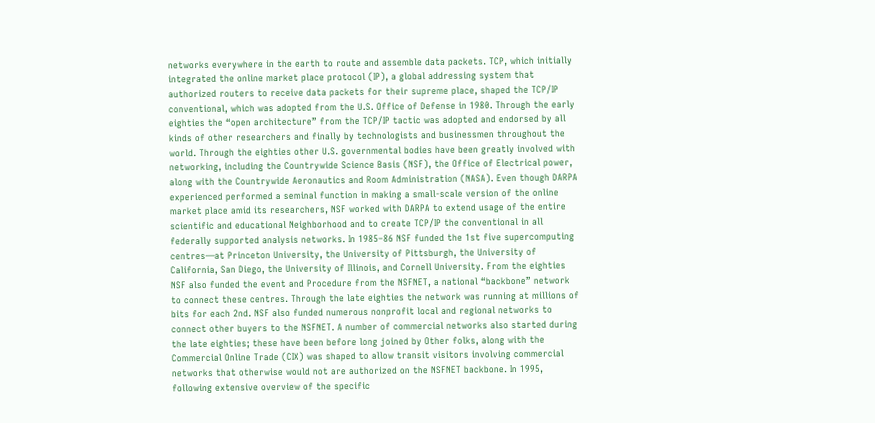networks everywhere in the earth to route and assemble data packets. TCP, which initially integrated the online market place protocol (IP), a global addressing system that authorized routers to receive data packets for their supreme place, shaped the TCP/IP conventional, which was adopted from the U.S. Office of Defense in 1980. Through the early eighties the “open architecture” from the TCP/IP tactic was adopted and endorsed by all kinds of other researchers and finally by technologists and businessmen throughout the world. Through the eighties other U.S. governmental bodies have been greatly involved with networking, including the Countrywide Science Basis (NSF), the Office of Electrical power, along with the Countrywide Aeronautics and Room Administration (NASA). Even though DARPA experienced performed a seminal function in making a small-scale version of the online market place amid its researchers, NSF worked with DARPA to extend usage of the entire scientific and educational Neighborhood and to create TCP/IP the conventional in all federally supported analysis networks. In 1985–86 NSF funded the 1st five supercomputing centres—at Princeton University, the University of Pittsburgh, the University of California, San Diego, the University of Illinois, and Cornell University. From the eighties NSF also funded the event and Procedure from the NSFNET, a national “backbone” network to connect these centres. Through the late eighties the network was running at millions of bits for each 2nd. NSF also funded numerous nonprofit local and regional networks to connect other buyers to the NSFNET. A number of commercial networks also started during the late eighties; these have been before long joined by Other folks, along with the Commercial Online Trade (CIX) was shaped to allow transit visitors involving commercial networks that otherwise would not are authorized on the NSFNET backbone. In 1995, following extensive overview of the specific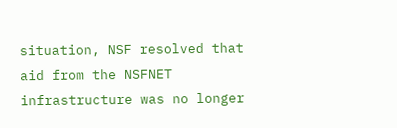situation, NSF resolved that aid from the NSFNET infrastructure was no longer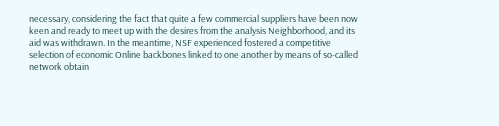necessary, considering the fact that quite a few commercial suppliers have been now keen and ready to meet up with the desires from the analysis Neighborhood, and its aid was withdrawn. In the meantime, NSF experienced fostered a competitive selection of economic Online backbones linked to one another by means of so-called network obtain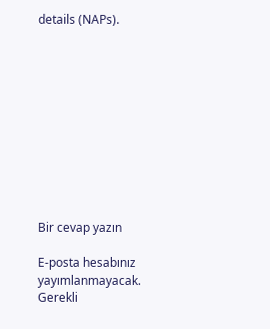details (NAPs).











Bir cevap yazın

E-posta hesabınız yayımlanmayacak. Gerekli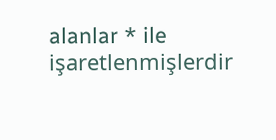alanlar * ile işaretlenmişlerdir